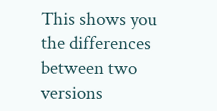This shows you the differences between two versions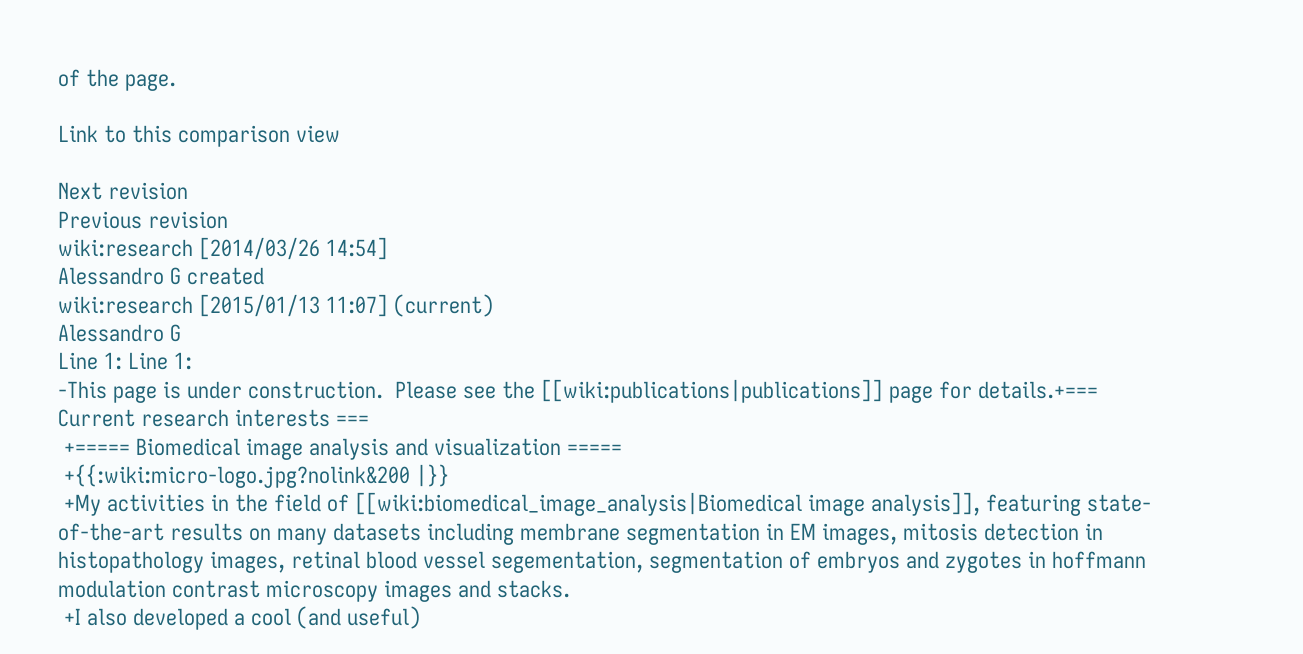of the page.

Link to this comparison view

Next revision
Previous revision
wiki:research [2014/03/26 14:54]
Alessandro G created
wiki:research [2015/01/13 11:07] (current)
Alessandro G
Line 1: Line 1:
-This page is under construction.  Please see the [[wiki:publications|publications]] page for details.+=== Current research interests ===
 +===== Biomedical image analysis and visualization =====
 +{{:wiki:micro-logo.jpg?nolink&200 |}}
 +My activities in the field of [[wiki:biomedical_image_analysis|Biomedical image analysis]], featuring state-of-the-art results on many datasets including membrane segmentation in EM images, mitosis detection in histopathology images, retinal blood vessel segementation, segmentation of embryos and zygotes in hoffmann modulation contrast microscopy images and stacks.
 +I also developed a cool (and useful)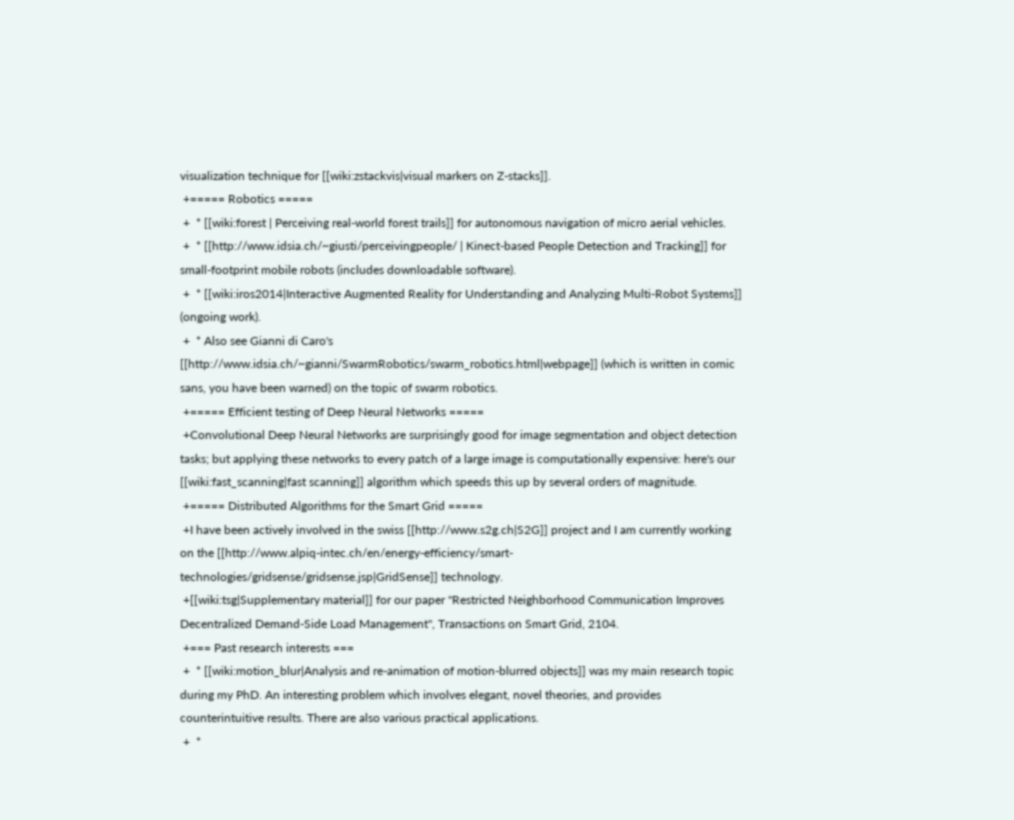visualization technique for [[wiki:zstackvis|visual markers on Z-stacks]].
 +===== Robotics =====
 +  * [[wiki:forest | Perceiving real-world forest trails]] for autonomous navigation of micro aerial vehicles.
 +  * [[http://www.idsia.ch/~giusti/perceivingpeople/ | Kinect-based People Detection and Tracking]] for small-footprint mobile robots (includes downloadable software).
 +  * [[wiki:iros2014|Interactive Augmented Reality for Understanding and Analyzing Multi-Robot Systems]] (ongoing work).
 +  * Also see Gianni di Caro's [[http://www.idsia.ch/~gianni/SwarmRobotics/swarm_robotics.html|webpage]] (which is written in comic sans, you have been warned) on the topic of swarm robotics.
 +===== Efficient testing of Deep Neural Networks =====
 +Convolutional Deep Neural Networks are surprisingly good for image segmentation and object detection tasks; but applying these networks to every patch of a large image is computationally expensive: here's our [[wiki:fast_scanning|fast scanning]] algorithm which speeds this up by several orders of magnitude.
 +===== Distributed Algorithms for the Smart Grid =====
 +I have been actively involved in the swiss [[http://www.s2g.ch|S2G]] project and I am currently working on the [[http://www.alpiq-intec.ch/en/energy-efficiency/smart-technologies/gridsense/gridsense.jsp|GridSense]] technology.
 +[[wiki:tsg|Supplementary material]] for our paper "Restricted Neighborhood Communication Improves Decentralized Demand-Side Load Management", Transactions on Smart Grid, 2104.
 +=== Past research interests ===
 +  * [[wiki:motion_blur|Analysis and re-animation of motion-blurred objects]] was my main research topic during my PhD. An interesting problem which involves elegant, novel theories, and provides counterintuitive results. There are also various practical applications.
 +  *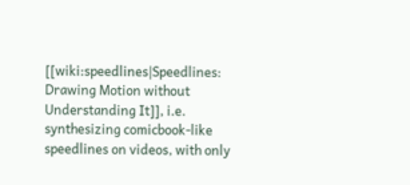[[wiki:speedlines|Speedlines: Drawing Motion without Understanding It]], i.e. synthesizing comicbook-like speedlines on videos, with only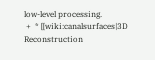low-level processing.
 +  * [[wiki:canalsurfaces|3D Reconstruction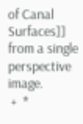of Canal Surfaces]] from a single perspective image.
 +  *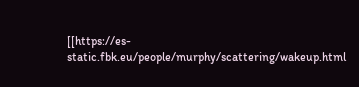[[https://es-static.fbk.eu/people/murphy/scattering/wakeup.html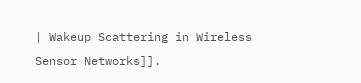| Wakeup Scattering in Wireless Sensor Networks]].